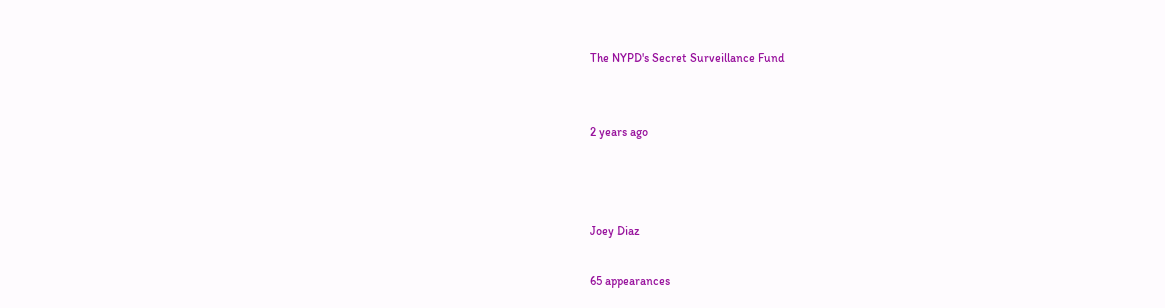The NYPD's Secret Surveillance Fund


2 years ago



Joey Diaz

65 appearances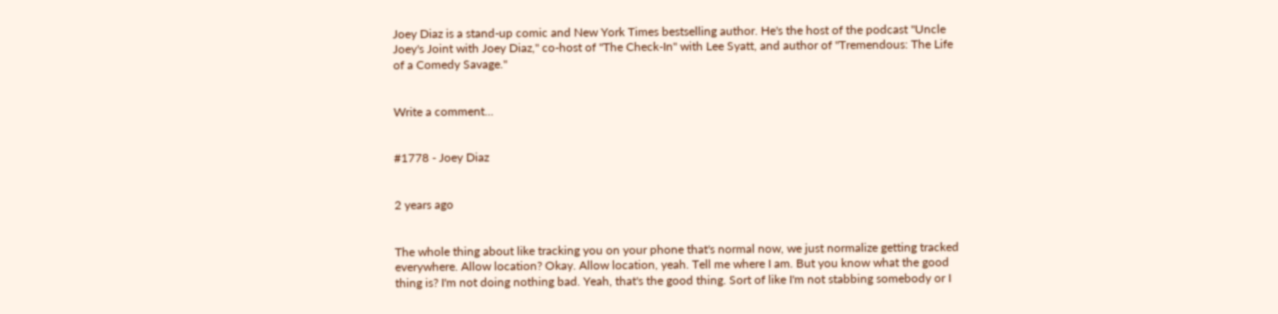Joey Diaz is a stand-up comic and New York Times bestselling author. He's the host of the podcast "Uncle Joey's Joint with Joey Diaz," co-host of "The Check-In" with Lee Syatt, and author of "Tremendous: The Life of a Comedy Savage."


Write a comment...


#1778 - Joey Diaz


2 years ago


The whole thing about like tracking you on your phone that's normal now, we just normalize getting tracked everywhere. Allow location? Okay. Allow location, yeah. Tell me where I am. But you know what the good thing is? I'm not doing nothing bad. Yeah, that's the good thing. Sort of like I'm not stabbing somebody or I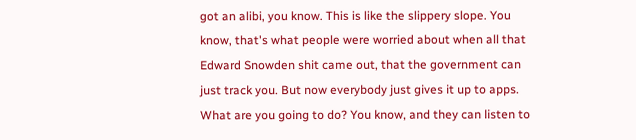got an alibi, you know. This is like the slippery slope. You know, that's what people were worried about when all that Edward Snowden shit came out, that the government can just track you. But now everybody just gives it up to apps. What are you going to do? You know, and they can listen to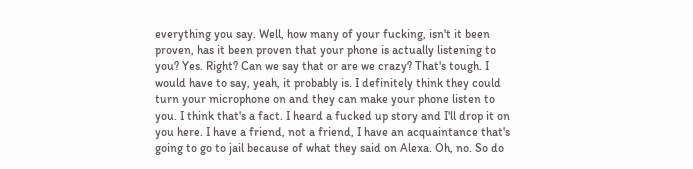everything you say. Well, how many of your fucking, isn't it been proven, has it been proven that your phone is actually listening to you? Yes. Right? Can we say that or are we crazy? That's tough. I would have to say, yeah, it probably is. I definitely think they could turn your microphone on and they can make your phone listen to you. I think that's a fact. I heard a fucked up story and I'll drop it on you here. I have a friend, not a friend, I have an acquaintance that's going to go to jail because of what they said on Alexa. Oh, no. So do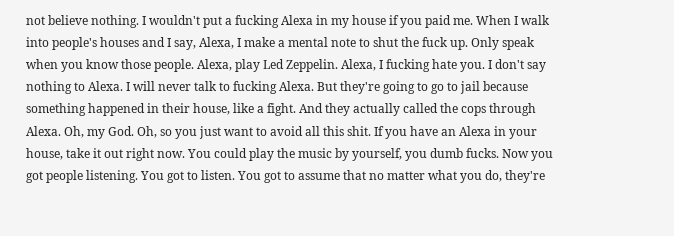not believe nothing. I wouldn't put a fucking Alexa in my house if you paid me. When I walk into people's houses and I say, Alexa, I make a mental note to shut the fuck up. Only speak when you know those people. Alexa, play Led Zeppelin. Alexa, I fucking hate you. I don't say nothing to Alexa. I will never talk to fucking Alexa. But they're going to go to jail because something happened in their house, like a fight. And they actually called the cops through Alexa. Oh, my God. Oh, so you just want to avoid all this shit. If you have an Alexa in your house, take it out right now. You could play the music by yourself, you dumb fucks. Now you got people listening. You got to listen. You got to assume that no matter what you do, they're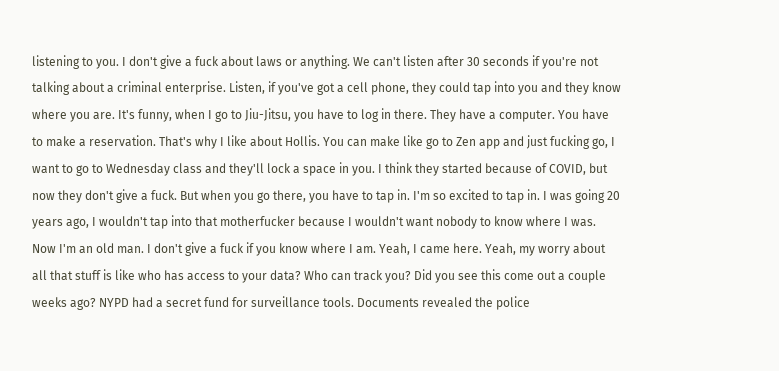listening to you. I don't give a fuck about laws or anything. We can't listen after 30 seconds if you're not talking about a criminal enterprise. Listen, if you've got a cell phone, they could tap into you and they know where you are. It's funny, when I go to Jiu-Jitsu, you have to log in there. They have a computer. You have to make a reservation. That's why I like about Hollis. You can make like go to Zen app and just fucking go, I want to go to Wednesday class and they'll lock a space in you. I think they started because of COVID, but now they don't give a fuck. But when you go there, you have to tap in. I'm so excited to tap in. I was going 20 years ago, I wouldn't tap into that motherfucker because I wouldn't want nobody to know where I was. Now I'm an old man. I don't give a fuck if you know where I am. Yeah, I came here. Yeah, my worry about all that stuff is like who has access to your data? Who can track you? Did you see this come out a couple weeks ago? NYPD had a secret fund for surveillance tools. Documents revealed the police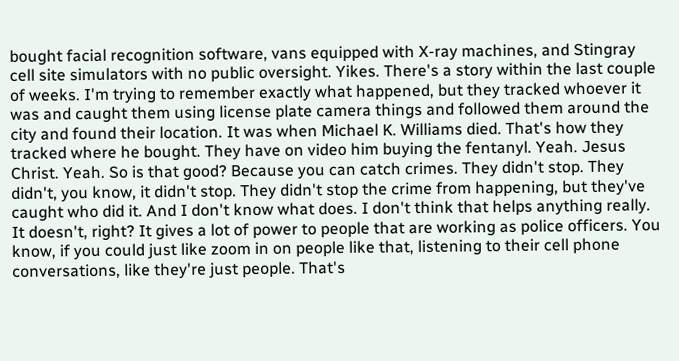bought facial recognition software, vans equipped with X-ray machines, and Stingray cell site simulators with no public oversight. Yikes. There's a story within the last couple of weeks. I'm trying to remember exactly what happened, but they tracked whoever it was and caught them using license plate camera things and followed them around the city and found their location. It was when Michael K. Williams died. That's how they tracked where he bought. They have on video him buying the fentanyl. Yeah. Jesus Christ. Yeah. So is that good? Because you can catch crimes. They didn't stop. They didn't, you know, it didn't stop. They didn't stop the crime from happening, but they've caught who did it. And I don't know what does. I don't think that helps anything really. It doesn't, right? It gives a lot of power to people that are working as police officers. You know, if you could just like zoom in on people like that, listening to their cell phone conversations, like they're just people. That's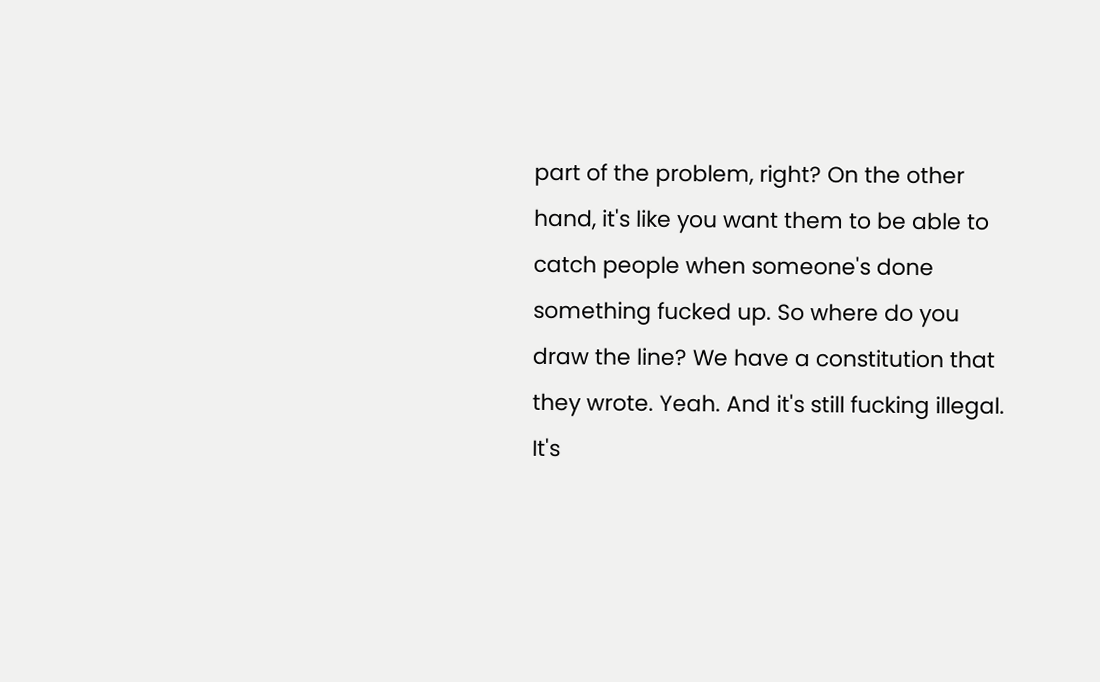part of the problem, right? On the other hand, it's like you want them to be able to catch people when someone's done something fucked up. So where do you draw the line? We have a constitution that they wrote. Yeah. And it's still fucking illegal. It's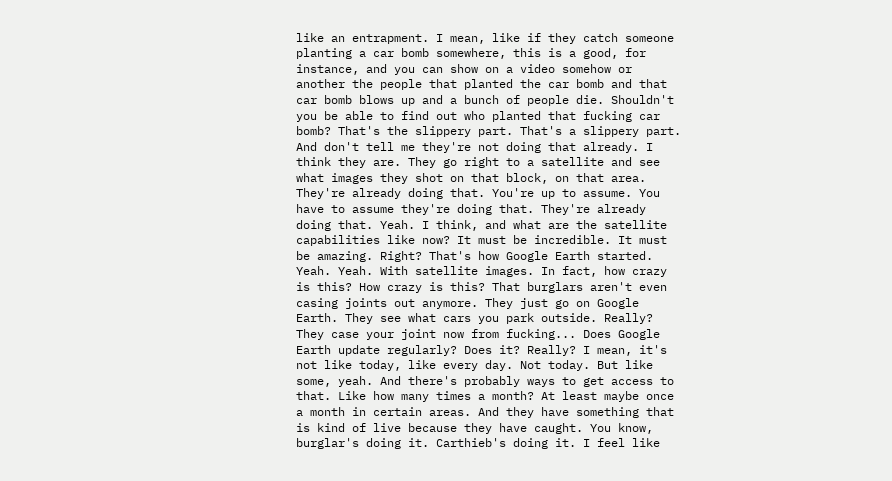like an entrapment. I mean, like if they catch someone planting a car bomb somewhere, this is a good, for instance, and you can show on a video somehow or another the people that planted the car bomb and that car bomb blows up and a bunch of people die. Shouldn't you be able to find out who planted that fucking car bomb? That's the slippery part. That's a slippery part. And don't tell me they're not doing that already. I think they are. They go right to a satellite and see what images they shot on that block, on that area. They're already doing that. You're up to assume. You have to assume they're doing that. They're already doing that. Yeah. I think, and what are the satellite capabilities like now? It must be incredible. It must be amazing. Right? That's how Google Earth started. Yeah. Yeah. With satellite images. In fact, how crazy is this? How crazy is this? That burglars aren't even casing joints out anymore. They just go on Google Earth. They see what cars you park outside. Really? They case your joint now from fucking... Does Google Earth update regularly? Does it? Really? I mean, it's not like today, like every day. Not today. But like some, yeah. And there's probably ways to get access to that. Like how many times a month? At least maybe once a month in certain areas. And they have something that is kind of live because they have caught. You know, burglar's doing it. Carthieb's doing it. I feel like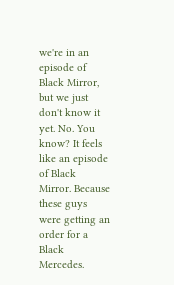we're in an episode of Black Mirror, but we just don't know it yet. No. You know? It feels like an episode of Black Mirror. Because these guys were getting an order for a Black Mercedes.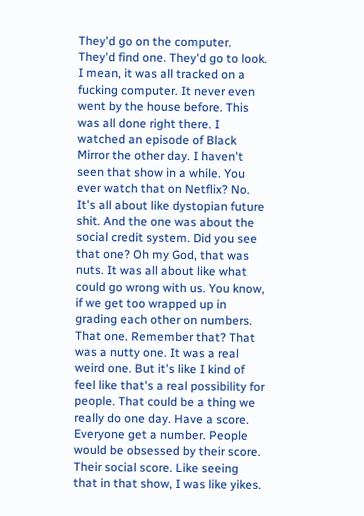They'd go on the computer. They'd find one. They'd go to look. I mean, it was all tracked on a fucking computer. It never even went by the house before. This was all done right there. I watched an episode of Black Mirror the other day. I haven't seen that show in a while. You ever watch that on Netflix? No. It's all about like dystopian future shit. And the one was about the social credit system. Did you see that one? Oh my God, that was nuts. It was all about like what could go wrong with us. You know, if we get too wrapped up in grading each other on numbers. That one. Remember that? That was a nutty one. It was a real weird one. But it's like I kind of feel like that's a real possibility for people. That could be a thing we really do one day. Have a score. Everyone get a number. People would be obsessed by their score. Their social score. Like seeing that in that show, I was like yikes.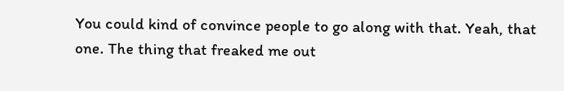You could kind of convince people to go along with that. Yeah, that one. The thing that freaked me out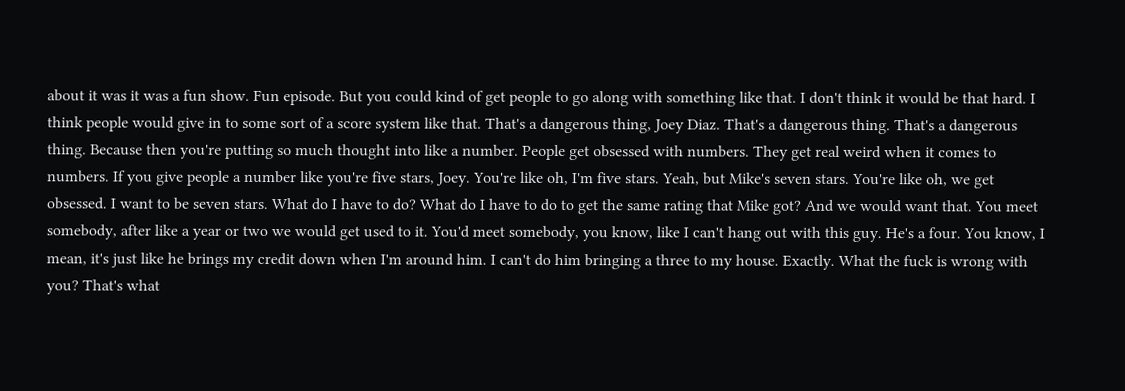about it was it was a fun show. Fun episode. But you could kind of get people to go along with something like that. I don't think it would be that hard. I think people would give in to some sort of a score system like that. That's a dangerous thing, Joey Diaz. That's a dangerous thing. That's a dangerous thing. Because then you're putting so much thought into like a number. People get obsessed with numbers. They get real weird when it comes to numbers. If you give people a number like you're five stars, Joey. You're like oh, I'm five stars. Yeah, but Mike's seven stars. You're like oh, we get obsessed. I want to be seven stars. What do I have to do? What do I have to do to get the same rating that Mike got? And we would want that. You meet somebody, after like a year or two we would get used to it. You'd meet somebody, you know, like I can't hang out with this guy. He's a four. You know, I mean, it's just like he brings my credit down when I'm around him. I can't do him bringing a three to my house. Exactly. What the fuck is wrong with you? That's what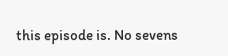this episode is. No sevens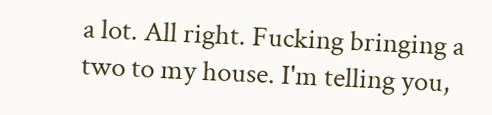a lot. All right. Fucking bringing a two to my house. I'm telling you,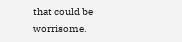that could be worrisome.